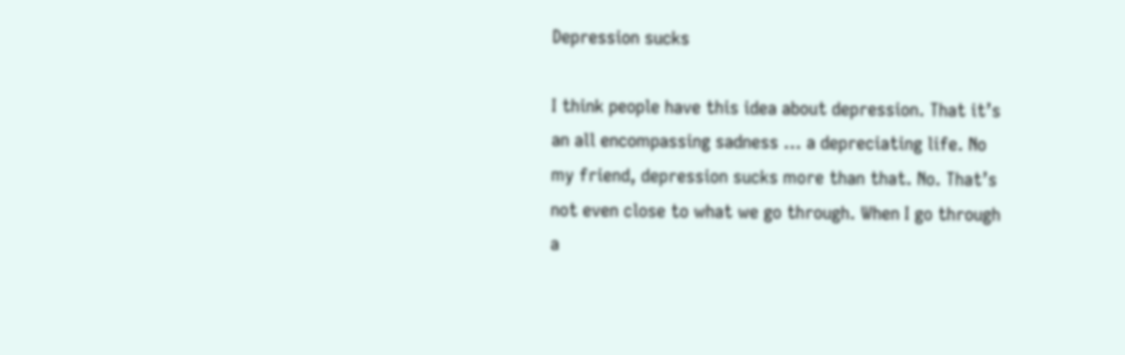Depression sucks

I think people have this idea about depression. That it’s an all encompassing sadness … a depreciating life. No my friend, depression sucks more than that. No. That’s not even close to what we go through. When I go through a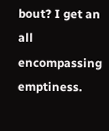bout? I get an all encompassing emptiness.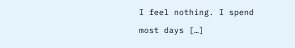I feel nothing. I spend most days […]